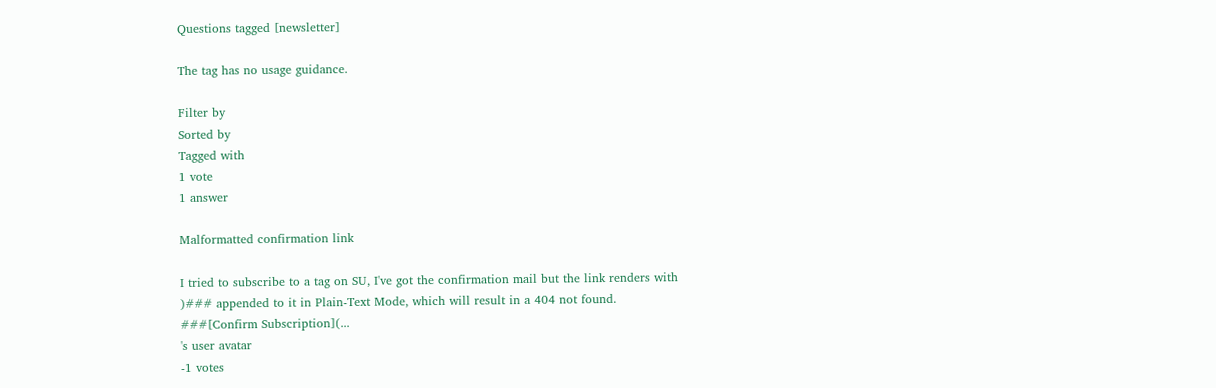Questions tagged [newsletter]

The tag has no usage guidance.

Filter by
Sorted by
Tagged with
1 vote
1 answer

Malformatted confirmation link

I tried to subscribe to a tag on SU, I've got the confirmation mail but the link renders with )### appended to it in Plain-Text Mode, which will result in a 404 not found. ###[Confirm Subscription](...
's user avatar
-1 votes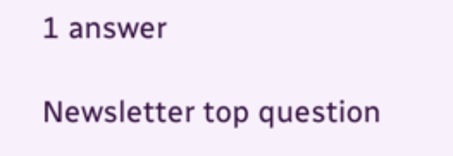1 answer

Newsletter top question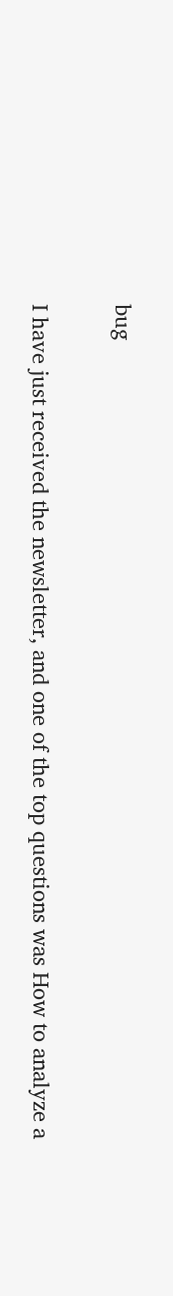bug

I have just received the newsletter, and one of the top questions was How to analyze a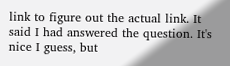link to figure out the actual link. It said I had answered the question. It's nice I guess, but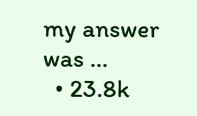my answer was ...
  • 23.8k